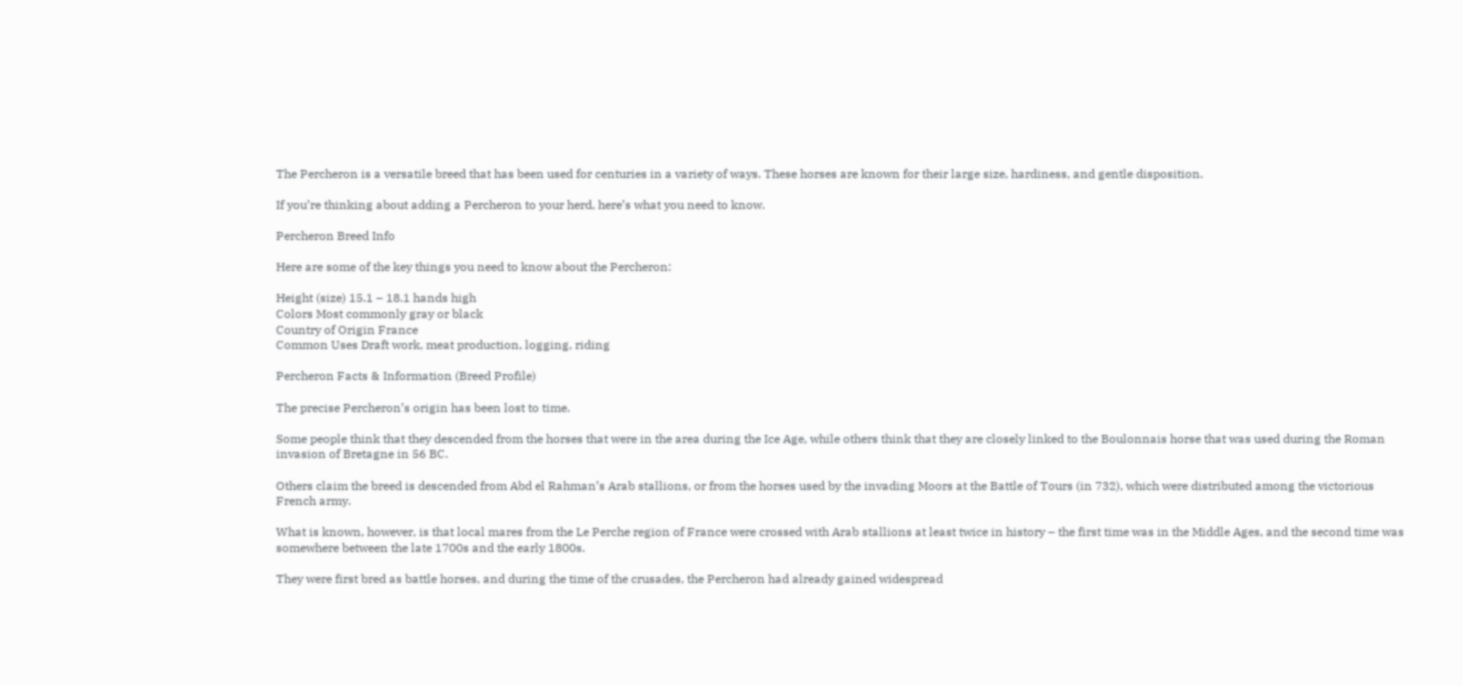The Percheron is a versatile breed that has been used for centuries in a variety of ways. These horses are known for their large size, hardiness, and gentle disposition.

If you’re thinking about adding a Percheron to your herd, here’s what you need to know.

Percheron Breed Info

Here are some of the key things you need to know about the Percheron:

Height (size) 15.1 – 18.1 hands high
Colors Most commonly gray or black
Country of Origin France
Common Uses Draft work, meat production, logging, riding

Percheron Facts & Information (Breed Profile)

The precise Percheron’s origin has been lost to time.

Some people think that they descended from the horses that were in the area during the Ice Age, while others think that they are closely linked to the Boulonnais horse that was used during the Roman invasion of Bretagne in 56 BC.

Others claim the breed is descended from Abd el Rahman’s Arab stallions, or from the horses used by the invading Moors at the Battle of Tours (in 732), which were distributed among the victorious French army.

What is known, however, is that local mares from the Le Perche region of France were crossed with Arab stallions at least twice in history – the first time was in the Middle Ages, and the second time was somewhere between the late 1700s and the early 1800s.

They were first bred as battle horses, and during the time of the crusades, the Percheron had already gained widespread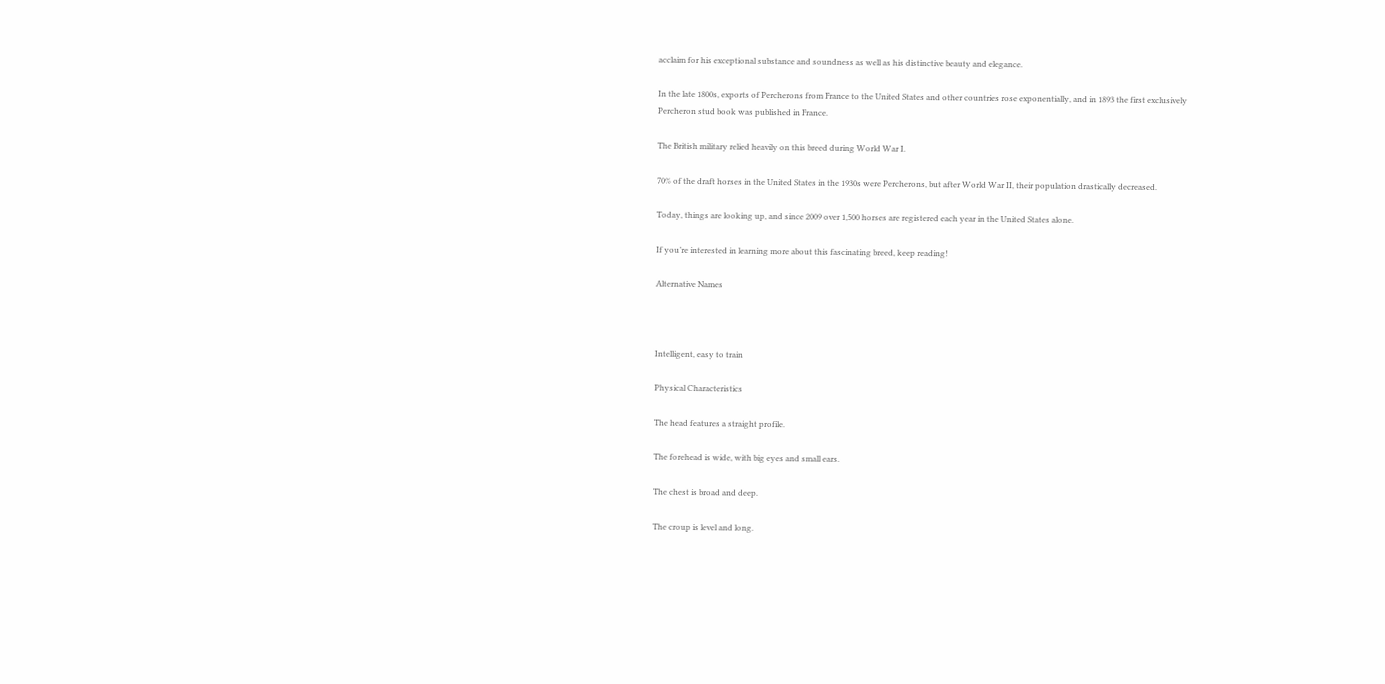acclaim for his exceptional substance and soundness as well as his distinctive beauty and elegance.

In the late 1800s, exports of Percherons from France to the United States and other countries rose exponentially, and in 1893 the first exclusively Percheron stud book was published in France.

The British military relied heavily on this breed during World War I.

70% of the draft horses in the United States in the 1930s were Percherons, but after World War II, their population drastically decreased.

Today, things are looking up, and since 2009 over 1,500 horses are registered each year in the United States alone.

If you’re interested in learning more about this fascinating breed, keep reading!

Alternative Names



Intelligent, easy to train

Physical Characteristics

The head features a straight profile.

The forehead is wide, with big eyes and small ears.

The chest is broad and deep.

The croup is level and long.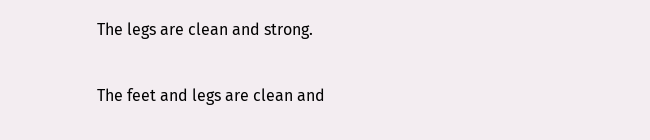The legs are clean and strong.

The feet and legs are clean and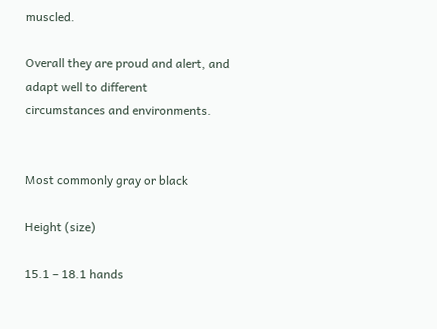muscled.

Overall they are proud and alert, and adapt well to different circumstances and environments.


Most commonly gray or black

Height (size)

15.1 – 18.1 hands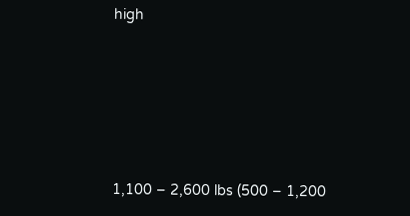high






1,100 – 2,600 lbs (500 – 1,200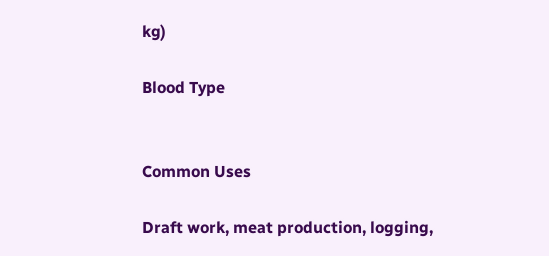kg)

Blood Type


Common Uses

Draft work, meat production, logging,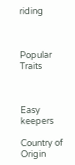riding



Popular Traits



Easy keepers

Country of Origin